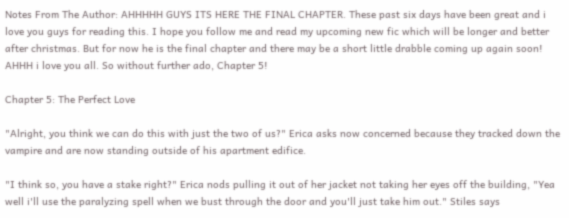Notes From The Author: AHHHHH GUYS ITS HERE THE FINAL CHAPTER. These past six days have been great and i love you guys for reading this. I hope you follow me and read my upcoming new fic which will be longer and better after christmas. But for now he is the final chapter and there may be a short little drabble coming up again soon! AHHH i love you all. So without further ado, Chapter 5!

Chapter 5: The Perfect Love

"Alright, you think we can do this with just the two of us?" Erica asks now concerned because they tracked down the vampire and are now standing outside of his apartment edifice.

"I think so, you have a stake right?" Erica nods pulling it out of her jacket not taking her eyes off the building, "Yea well i'll use the paralyzing spell when we bust through the door and you'll just take him out." Stiles says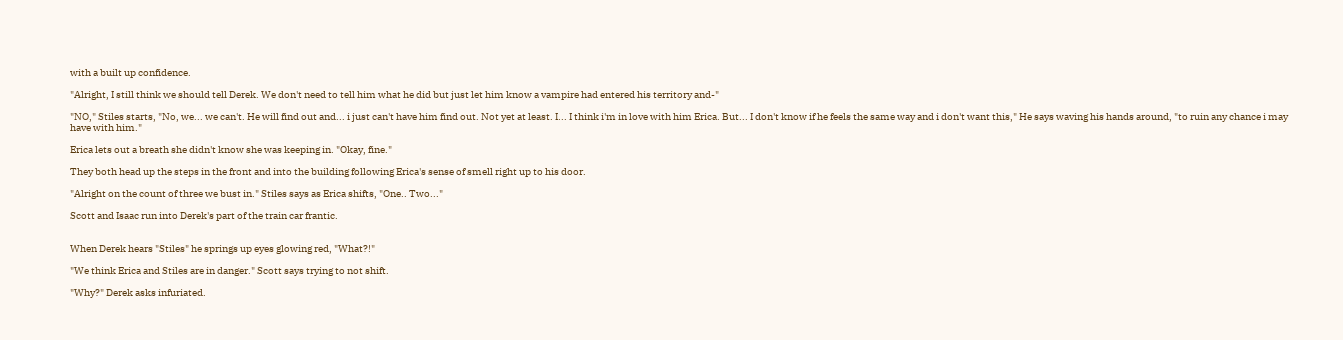with a built up confidence.

"Alright, I still think we should tell Derek. We don't need to tell him what he did but just let him know a vampire had entered his territory and-"

"NO," Stiles starts, "No, we... we can't. He will find out and... i just can't have him find out. Not yet at least. I... I think i'm in love with him Erica. But... I don't know if he feels the same way and i don't want this," He says waving his hands around, "to ruin any chance i may have with him."

Erica lets out a breath she didn't know she was keeping in. "Okay, fine."

They both head up the steps in the front and into the building following Erica's sense of smell right up to his door.

"Alright on the count of three we bust in." Stiles says as Erica shifts, "One.. Two..."

Scott and Isaac run into Derek's part of the train car frantic.


When Derek hears "Stiles" he springs up eyes glowing red, "What?!"

"We think Erica and Stiles are in danger." Scott says trying to not shift.

"Why?" Derek asks infuriated.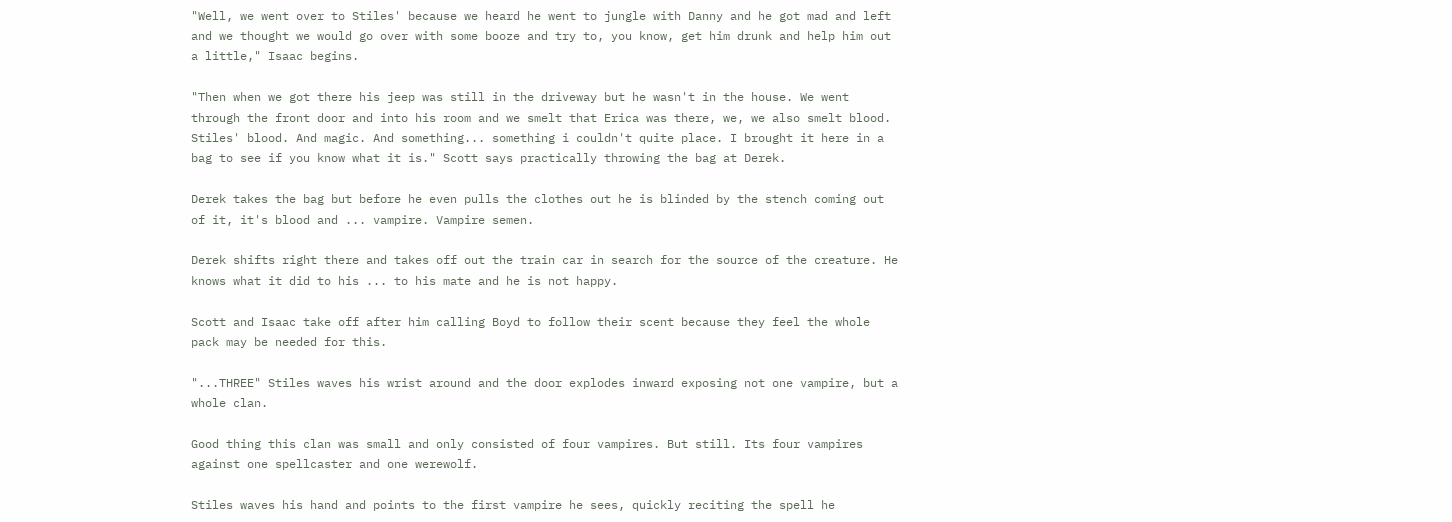"Well, we went over to Stiles' because we heard he went to jungle with Danny and he got mad and left and we thought we would go over with some booze and try to, you know, get him drunk and help him out a little," Isaac begins.

"Then when we got there his jeep was still in the driveway but he wasn't in the house. We went through the front door and into his room and we smelt that Erica was there, we, we also smelt blood. Stiles' blood. And magic. And something... something i couldn't quite place. I brought it here in a bag to see if you know what it is." Scott says practically throwing the bag at Derek.

Derek takes the bag but before he even pulls the clothes out he is blinded by the stench coming out of it, it's blood and ... vampire. Vampire semen.

Derek shifts right there and takes off out the train car in search for the source of the creature. He knows what it did to his ... to his mate and he is not happy.

Scott and Isaac take off after him calling Boyd to follow their scent because they feel the whole pack may be needed for this.

"...THREE" Stiles waves his wrist around and the door explodes inward exposing not one vampire, but a whole clan.

Good thing this clan was small and only consisted of four vampires. But still. Its four vampires against one spellcaster and one werewolf.

Stiles waves his hand and points to the first vampire he sees, quickly reciting the spell he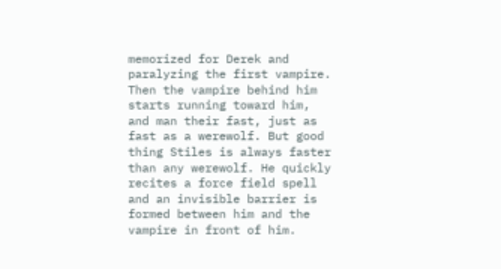memorized for Derek and paralyzing the first vampire. Then the vampire behind him starts running toward him, and man their fast, just as fast as a werewolf. But good thing Stiles is always faster than any werewolf. He quickly recites a force field spell and an invisible barrier is formed between him and the vampire in front of him.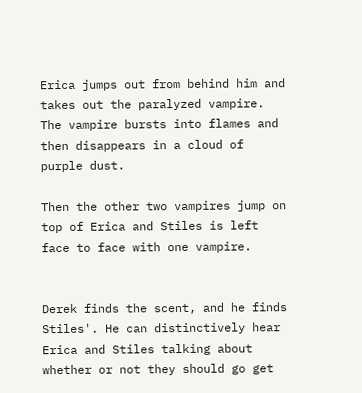Erica jumps out from behind him and takes out the paralyzed vampire. The vampire bursts into flames and then disappears in a cloud of purple dust.

Then the other two vampires jump on top of Erica and Stiles is left face to face with one vampire.


Derek finds the scent, and he finds Stiles'. He can distinctively hear Erica and Stiles talking about whether or not they should go get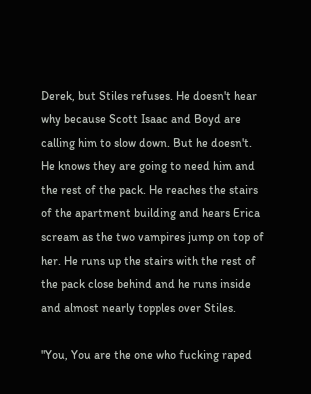Derek, but Stiles refuses. He doesn't hear why because Scott Isaac and Boyd are calling him to slow down. But he doesn't. He knows they are going to need him and the rest of the pack. He reaches the stairs of the apartment building and hears Erica scream as the two vampires jump on top of her. He runs up the stairs with the rest of the pack close behind and he runs inside and almost nearly topples over Stiles.

"You, You are the one who fucking raped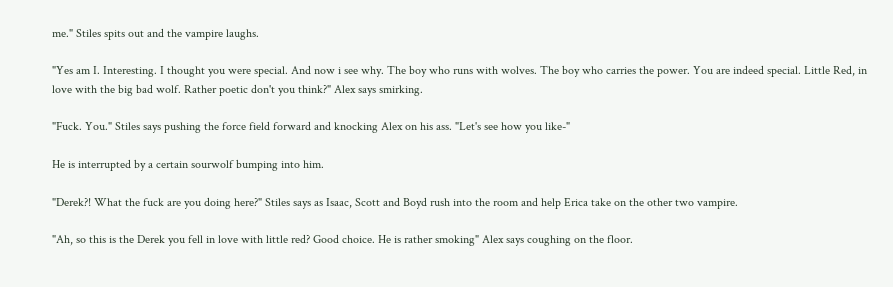me." Stiles spits out and the vampire laughs.

"Yes am I. Interesting. I thought you were special. And now i see why. The boy who runs with wolves. The boy who carries the power. You are indeed special. Little Red, in love with the big bad wolf. Rather poetic don't you think?" Alex says smirking.

"Fuck. You." Stiles says pushing the force field forward and knocking Alex on his ass. "Let's see how you like-"

He is interrupted by a certain sourwolf bumping into him.

"Derek?! What the fuck are you doing here?" Stiles says as Isaac, Scott and Boyd rush into the room and help Erica take on the other two vampire.

"Ah, so this is the Derek you fell in love with little red? Good choice. He is rather smoking" Alex says coughing on the floor.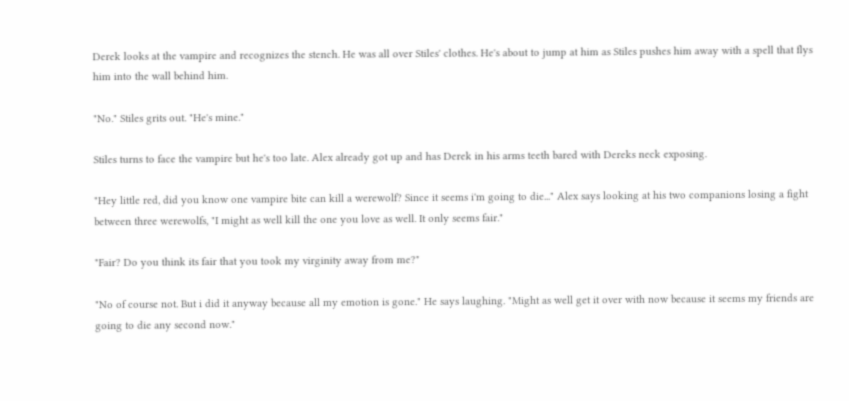Derek looks at the vampire and recognizes the stench. He was all over Stiles' clothes. He's about to jump at him as Stiles pushes him away with a spell that flys him into the wall behind him.

"No." Stiles grits out. "He's mine."

Stiles turns to face the vampire but he's too late. Alex already got up and has Derek in his arms teeth bared with Dereks neck exposing.

"Hey little red, did you know one vampire bite can kill a werewolf? Since it seems i'm going to die..." Alex says looking at his two companions losing a fight between three werewolfs, "I might as well kill the one you love as well. It only seems fair."

"Fair? Do you think its fair that you took my virginity away from me?"

"No of course not. But i did it anyway because all my emotion is gone." He says laughing. "Might as well get it over with now because it seems my friends are going to die any second now."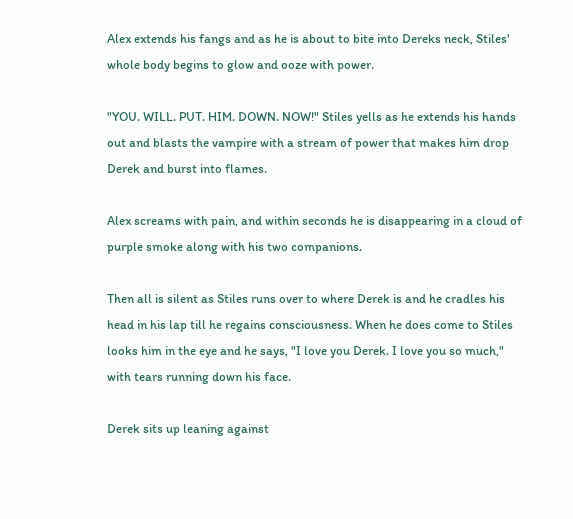Alex extends his fangs and as he is about to bite into Dereks neck, Stiles' whole body begins to glow and ooze with power.

"YOU. WILL. PUT. HIM. DOWN. NOW!" Stiles yells as he extends his hands out and blasts the vampire with a stream of power that makes him drop Derek and burst into flames.

Alex screams with pain, and within seconds he is disappearing in a cloud of purple smoke along with his two companions.

Then all is silent as Stiles runs over to where Derek is and he cradles his head in his lap till he regains consciousness. When he does come to Stiles looks him in the eye and he says, "I love you Derek. I love you so much," with tears running down his face.

Derek sits up leaning against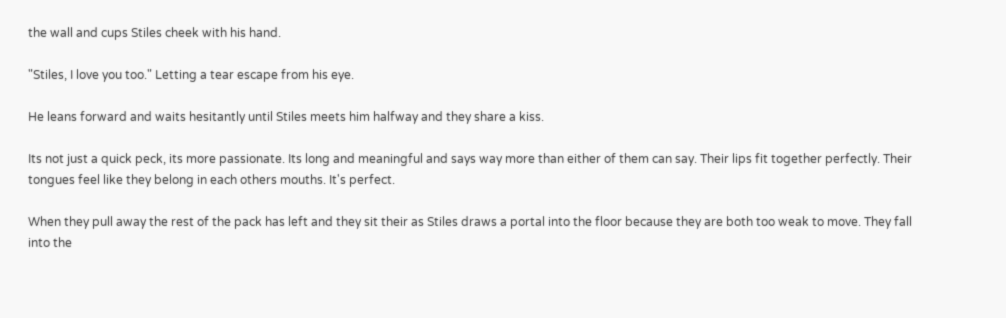the wall and cups Stiles cheek with his hand.

"Stiles, I love you too." Letting a tear escape from his eye.

He leans forward and waits hesitantly until Stiles meets him halfway and they share a kiss.

Its not just a quick peck, its more passionate. Its long and meaningful and says way more than either of them can say. Their lips fit together perfectly. Their tongues feel like they belong in each others mouths. It's perfect.

When they pull away the rest of the pack has left and they sit their as Stiles draws a portal into the floor because they are both too weak to move. They fall into the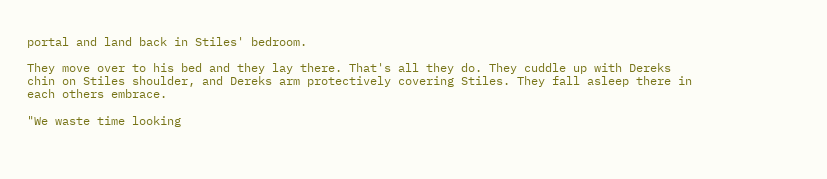portal and land back in Stiles' bedroom.

They move over to his bed and they lay there. That's all they do. They cuddle up with Dereks chin on Stiles shoulder, and Dereks arm protectively covering Stiles. They fall asleep there in each others embrace.

"We waste time looking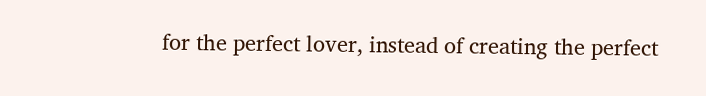for the perfect lover, instead of creating the perfect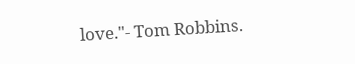love."- Tom Robbins.